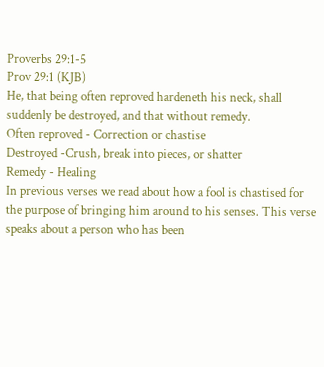Proverbs 29:1-5
Prov 29:1 (KJB)
He, that being often reproved hardeneth his neck, shall suddenly be destroyed, and that without remedy.
Often reproved - Correction or chastise
Destroyed -Crush, break into pieces, or shatter
Remedy - Healing
In previous verses we read about how a fool is chastised for the purpose of bringing him around to his senses. This verse speaks about a person who has been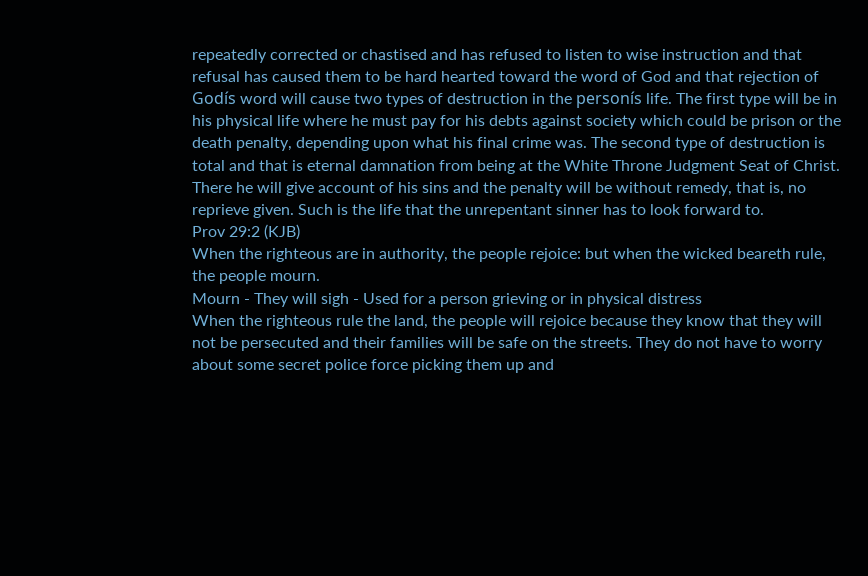repeatedly corrected or chastised and has refused to listen to wise instruction and that refusal has caused them to be hard hearted toward the word of God and that rejection of Godís word will cause two types of destruction in the personís life. The first type will be in his physical life where he must pay for his debts against society which could be prison or the death penalty, depending upon what his final crime was. The second type of destruction is total and that is eternal damnation from being at the White Throne Judgment Seat of Christ. There he will give account of his sins and the penalty will be without remedy, that is, no reprieve given. Such is the life that the unrepentant sinner has to look forward to.
Prov 29:2 (KJB)
When the righteous are in authority, the people rejoice: but when the wicked beareth rule, the people mourn.
Mourn - They will sigh - Used for a person grieving or in physical distress
When the righteous rule the land, the people will rejoice because they know that they will not be persecuted and their families will be safe on the streets. They do not have to worry about some secret police force picking them up and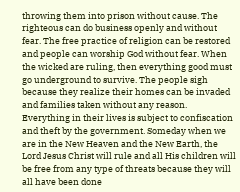throwing them into prison without cause. The righteous can do business openly and without fear. The free practice of religion can be restored and people can worship God without fear. When the wicked are ruling, then everything good must go underground to survive. The people sigh because they realize their homes can be invaded and families taken without any reason. Everything in their lives is subject to confiscation and theft by the government. Someday when we are in the New Heaven and the New Earth, the Lord Jesus Christ will rule and all His children will be free from any type of threats because they will all have been done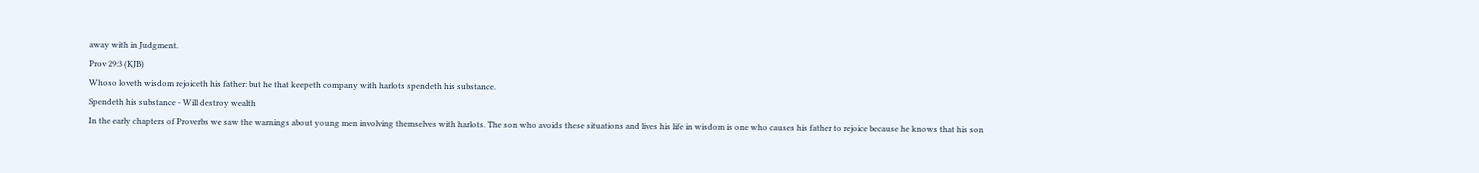away with in Judgment.
Prov 29:3 (KJB)
Whoso loveth wisdom rejoiceth his father: but he that keepeth company with harlots spendeth his substance.
Spendeth his substance - Will destroy wealth
In the early chapters of Proverbs we saw the warnings about young men involving themselves with harlots. The son who avoids these situations and lives his life in wisdom is one who causes his father to rejoice because he knows that his son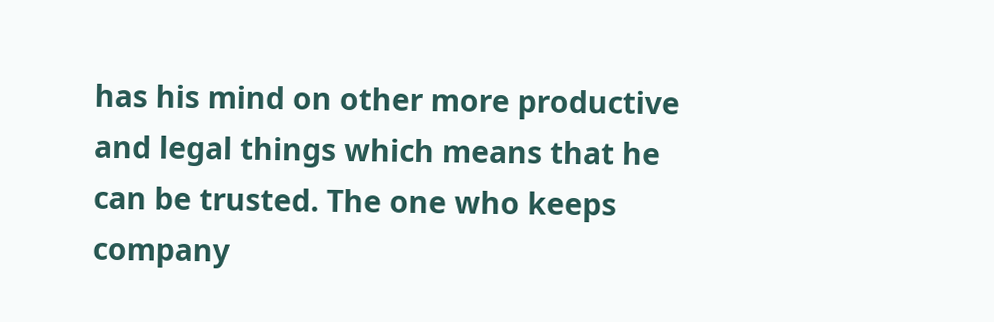has his mind on other more productive and legal things which means that he can be trusted. The one who keeps company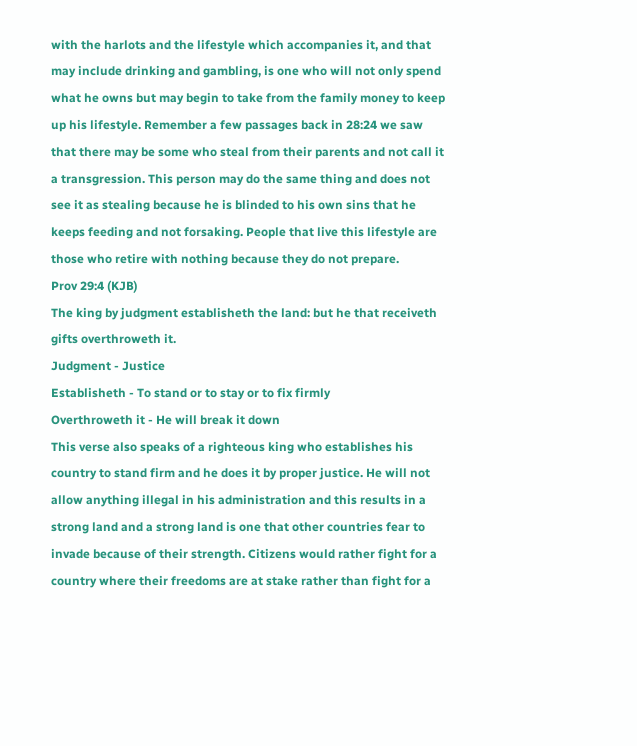with the harlots and the lifestyle which accompanies it, and that may include drinking and gambling, is one who will not only spend what he owns but may begin to take from the family money to keep up his lifestyle. Remember a few passages back in 28:24 we saw that there may be some who steal from their parents and not call it a transgression. This person may do the same thing and does not see it as stealing because he is blinded to his own sins that he keeps feeding and not forsaking. People that live this lifestyle are those who retire with nothing because they do not prepare.
Prov 29:4 (KJB)
The king by judgment establisheth the land: but he that receiveth gifts overthroweth it.
Judgment - Justice
Establisheth - To stand or to stay or to fix firmly
Overthroweth it - He will break it down
This verse also speaks of a righteous king who establishes his country to stand firm and he does it by proper justice. He will not allow anything illegal in his administration and this results in a strong land and a strong land is one that other countries fear to invade because of their strength. Citizens would rather fight for a country where their freedoms are at stake rather than fight for a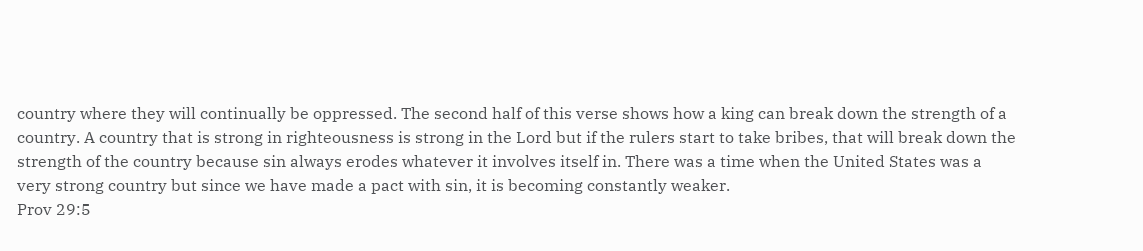country where they will continually be oppressed. The second half of this verse shows how a king can break down the strength of a country. A country that is strong in righteousness is strong in the Lord but if the rulers start to take bribes, that will break down the strength of the country because sin always erodes whatever it involves itself in. There was a time when the United States was a very strong country but since we have made a pact with sin, it is becoming constantly weaker.
Prov 29:5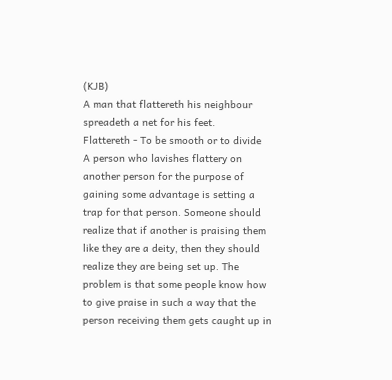(KJB)
A man that flattereth his neighbour spreadeth a net for his feet.
Flattereth - To be smooth or to divide
A person who lavishes flattery on another person for the purpose of gaining some advantage is setting a trap for that person. Someone should realize that if another is praising them like they are a deity, then they should realize they are being set up. The problem is that some people know how to give praise in such a way that the person receiving them gets caught up in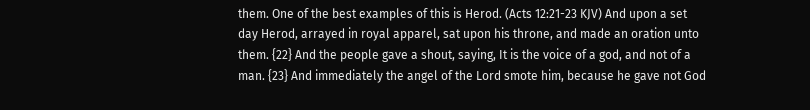them. One of the best examples of this is Herod. (Acts 12:21-23 KJV) And upon a set day Herod, arrayed in royal apparel, sat upon his throne, and made an oration unto them. {22} And the people gave a shout, saying, It is the voice of a god, and not of a man. {23} And immediately the angel of the Lord smote him, because he gave not God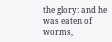the glory: and he was eaten of worms,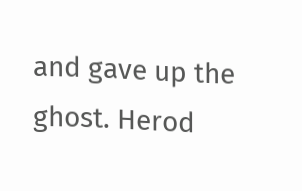and gave up the ghost. Herod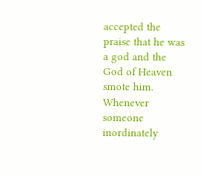accepted the praise that he was a god and the God of Heaven smote him. Whenever someone inordinately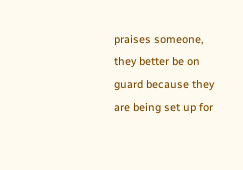praises someone, they better be on guard because they are being set up for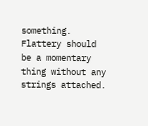something. Flattery should be a momentary thing without any strings attached.